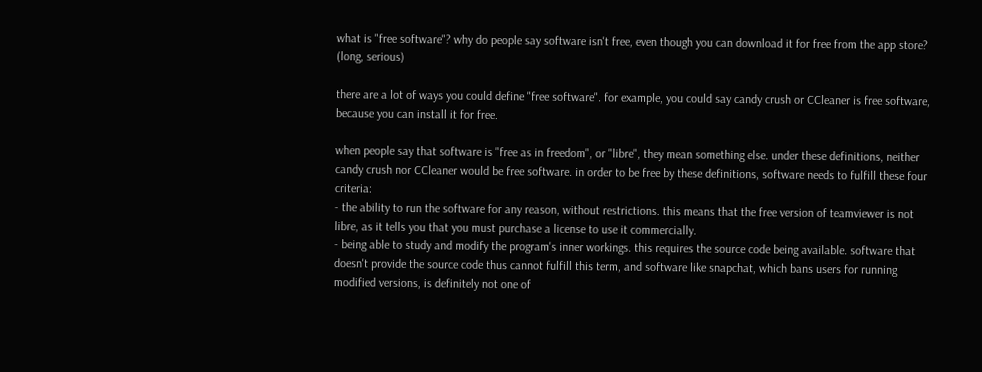what is "free software"? why do people say software isn't free, even though you can download it for free from the app store? (long, serious)

there are a lot of ways you could define "free software". for example, you could say candy crush or CCleaner is free software, because you can install it for free.

when people say that software is "free as in freedom", or "libre", they mean something else. under these definitions, neither candy crush nor CCleaner would be free software. in order to be free by these definitions, software needs to fulfill these four criteria:
- the ability to run the software for any reason, without restrictions. this means that the free version of teamviewer is not libre, as it tells you that you must purchase a license to use it commercially.
- being able to study and modify the program's inner workings. this requires the source code being available. software that doesn't provide the source code thus cannot fulfill this term, and software like snapchat, which bans users for running modified versions, is definitely not one of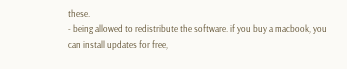these.
- being allowed to redistribute the software. if you buy a macbook, you can install updates for free,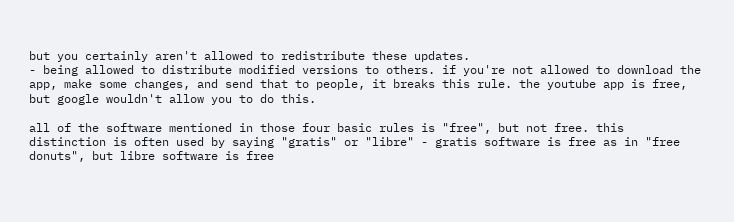but you certainly aren't allowed to redistribute these updates.
- being allowed to distribute modified versions to others. if you're not allowed to download the app, make some changes, and send that to people, it breaks this rule. the youtube app is free, but google wouldn't allow you to do this.

all of the software mentioned in those four basic rules is "free", but not free. this distinction is often used by saying "gratis" or "libre" - gratis software is free as in "free donuts", but libre software is free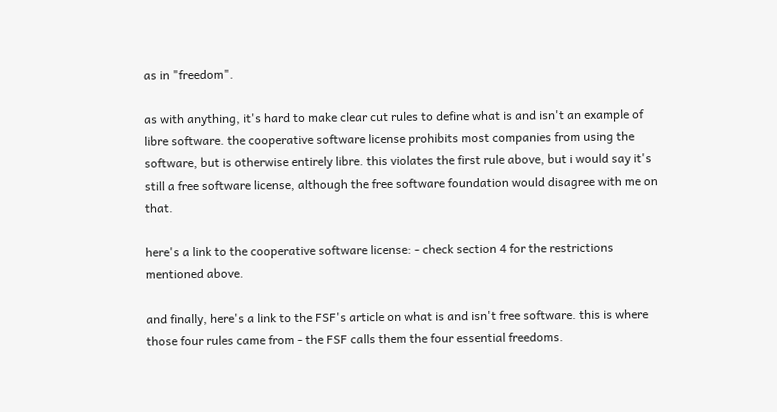as in "freedom".

as with anything, it's hard to make clear cut rules to define what is and isn't an example of libre software. the cooperative software license prohibits most companies from using the software, but is otherwise entirely libre. this violates the first rule above, but i would say it's still a free software license, although the free software foundation would disagree with me on that.

here's a link to the cooperative software license: - check section 4 for the restrictions mentioned above.

and finally, here's a link to the FSF's article on what is and isn't free software. this is where those four rules came from - the FSF calls them the four essential freedoms.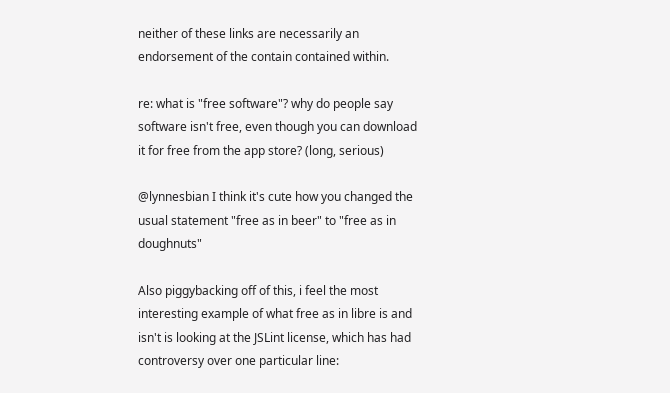neither of these links are necessarily an endorsement of the contain contained within.

re: what is "free software"? why do people say software isn't free, even though you can download it for free from the app store? (long, serious)

@lynnesbian I think it's cute how you changed the usual statement "free as in beer" to "free as in doughnuts"

Also piggybacking off of this, i feel the most interesting example of what free as in libre is and isn't is looking at the JSLint license, which has had controversy over one particular line: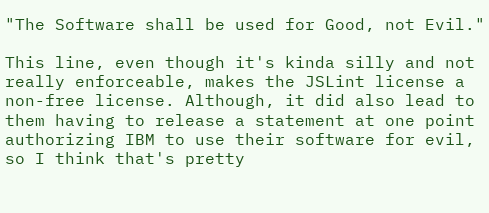"The Software shall be used for Good, not Evil."

This line, even though it's kinda silly and not really enforceable, makes the JSLint license a non-free license. Although, it did also lead to them having to release a statement at one point authorizing IBM to use their software for evil, so I think that's pretty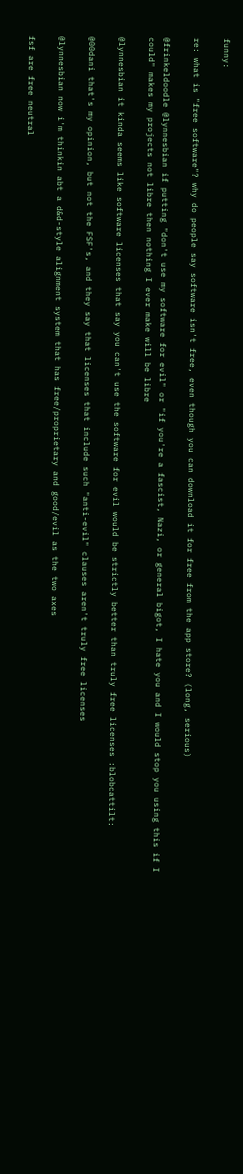funny:

re: what is "free software"? why do people say software isn't free, even though you can download it for free from the app store? (long, serious)

@frinkeldoodle @lynnesbian if putting "don't use my software for evil" or "if you're a fascist, Nazi, or general bigot, I hate you and I would stop you using this if I could" makes my projects not libre then nothing I ever make will be libre

@lynnesbian it kinda seems like software licenses that say you can't use the software for evil would be strictly better than truly free licenses :blobcattilt:

@00dani that's my opinion, but not the FSF's, and they say that licenses that include such "anti-evil" clauses aren't truly free licenses

@lynnesbian now i'm thinkin abt a d&d-style alignment system that has free/proprietary and good/evil as the two axes

fsf are free neutral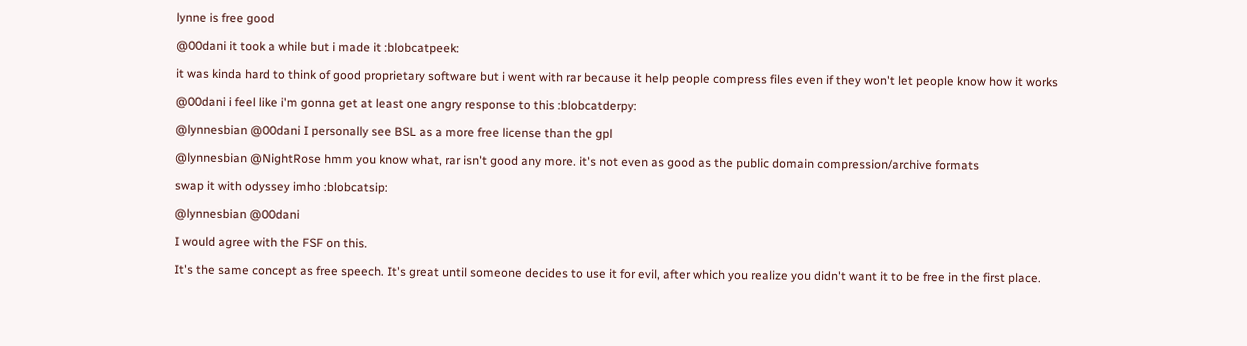lynne is free good

@00dani it took a while but i made it :blobcatpeek:

it was kinda hard to think of good proprietary software but i went with rar because it help people compress files even if they won't let people know how it works

@00dani i feel like i'm gonna get at least one angry response to this :blobcatderpy:

@lynnesbian @00dani I personally see BSL as a more free license than the gpl

@lynnesbian @NightRose hmm you know what, rar isn't good any more. it's not even as good as the public domain compression/archive formats

swap it with odyssey imho :blobcatsip:

@lynnesbian @00dani

I would agree with the FSF on this.

It's the same concept as free speech. It's great until someone decides to use it for evil, after which you realize you didn't want it to be free in the first place.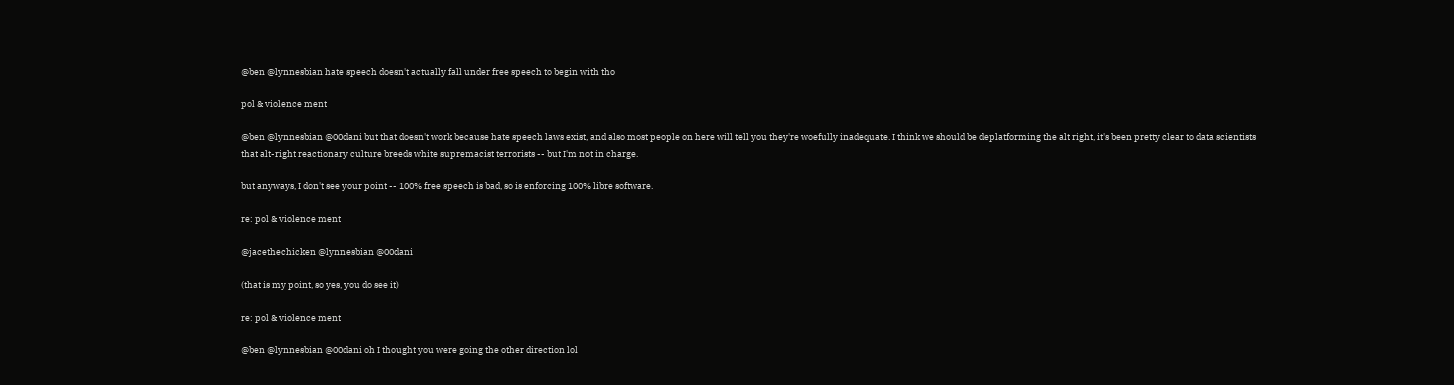@ben @lynnesbian hate speech doesn't actually fall under free speech to begin with tho

pol & violence ment

@ben @lynnesbian @00dani but that doesn't work because hate speech laws exist, and also most people on here will tell you they're woefully inadequate. I think we should be deplatforming the alt right, it's been pretty clear to data scientists that alt-right reactionary culture breeds white supremacist terrorists -- but I'm not in charge.

but anyways, I don't see your point -- 100% free speech is bad, so is enforcing 100% libre software.

re: pol & violence ment

@jacethechicken @lynnesbian @00dani

(that is my point, so yes, you do see it)

re: pol & violence ment

@ben @lynnesbian @00dani oh I thought you were going the other direction lol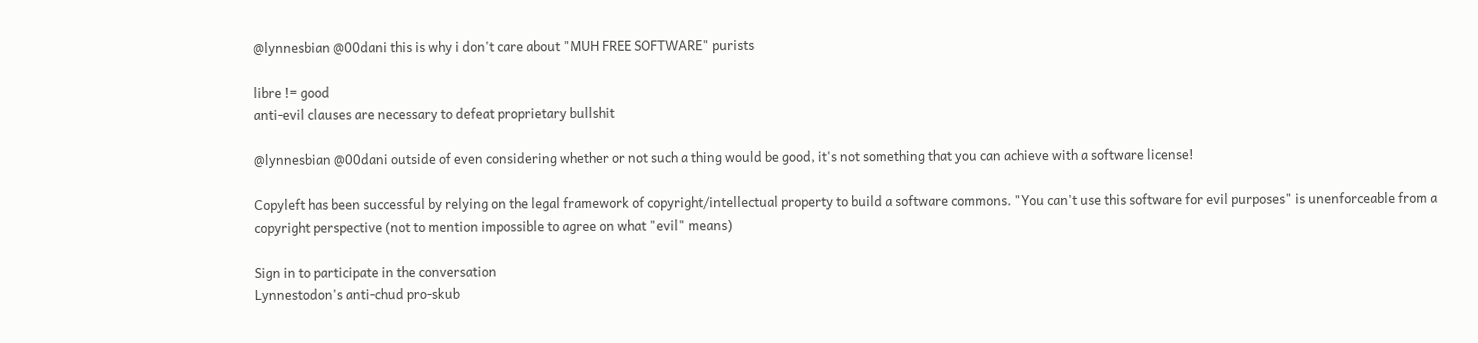@lynnesbian @00dani this is why i don't care about "MUH FREE SOFTWARE" purists

libre != good
anti-evil clauses are necessary to defeat proprietary bullshit

@lynnesbian @00dani outside of even considering whether or not such a thing would be good, it's not something that you can achieve with a software license!

Copyleft has been successful by relying on the legal framework of copyright/intellectual property to build a software commons. "You can't use this software for evil purposes" is unenforceable from a copyright perspective (not to mention impossible to agree on what "evil" means)

Sign in to participate in the conversation
Lynnestodon's anti-chud pro-skub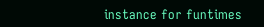instance for funtimes